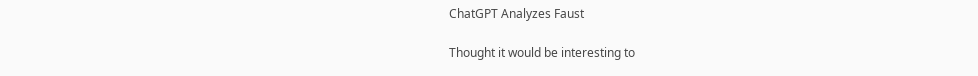ChatGPT Analyzes Faust

Thought it would be interesting to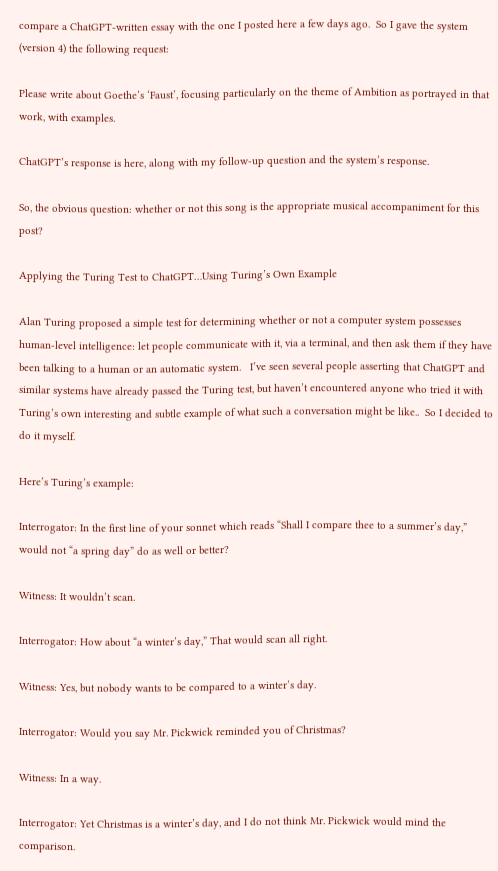compare a ChatGPT-written essay with the one I posted here a few days ago.  So I gave the system (version 4) the following request:

Please write about Goethe’s ‘Faust’, focusing particularly on the theme of Ambition as portrayed in that work, with examples.

ChatGPT’s response is here, along with my follow-up question and the system’s response.

So, the obvious question: whether or not this song is the appropriate musical accompaniment for this post?

Applying the Turing Test to ChatGPT…Using Turing’s Own Example

Alan Turing proposed a simple test for determining whether or not a computer system possesses human-level intelligence: let people communicate with it, via a terminal, and then ask them if they have been talking to a human or an automatic system.   I’ve seen several people asserting that ChatGPT and similar systems have already passed the Turing test, but haven’t encountered anyone who tried it with Turing’s own interesting and subtle example of what such a conversation might be like..  So I decided to do it myself.

Here’s Turing’s example:

Interrogator: In the first line of your sonnet which reads “Shall I compare thee to a summer’s day,” would not “a spring day” do as well or better?

Witness: It wouldn’t scan.

Interrogator: How about “a winter’s day,” That would scan all right.

Witness: Yes, but nobody wants to be compared to a winter’s day.

Interrogator: Would you say Mr. Pickwick reminded you of Christmas?

Witness: In a way.

Interrogator: Yet Christmas is a winter’s day, and I do not think Mr. Pickwick would mind the comparison.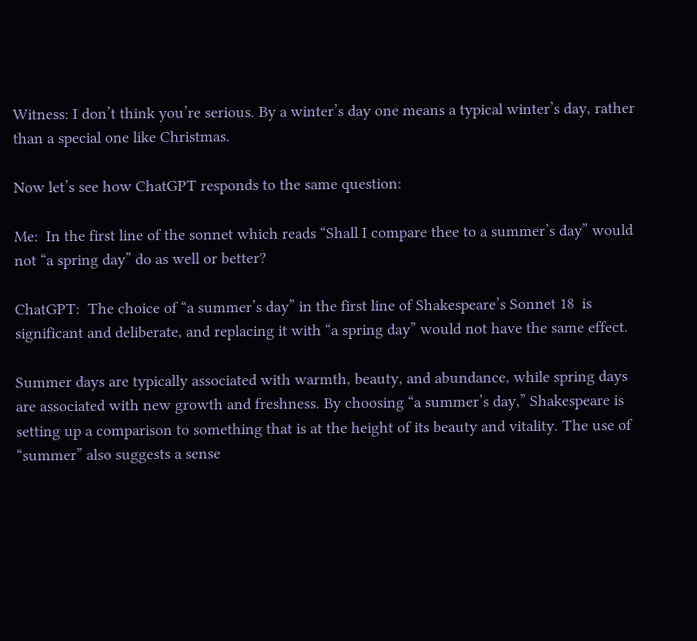Witness: I don’t think you’re serious. By a winter’s day one means a typical winter’s day, rather than a special one like Christmas.

Now let’s see how ChatGPT responds to the same question:

Me:  In the first line of the sonnet which reads “Shall I compare thee to a summer’s day” would not “a spring day” do as well or better?

ChatGPT:  The choice of “a summer’s day” in the first line of Shakespeare’s Sonnet 18  is significant and deliberate, and replacing it with “a spring day” would not have the same effect.

Summer days are typically associated with warmth, beauty, and abundance, while spring days are associated with new growth and freshness. By choosing “a summer’s day,” Shakespeare is setting up a comparison to something that is at the height of its beauty and vitality. The use of “summer” also suggests a sense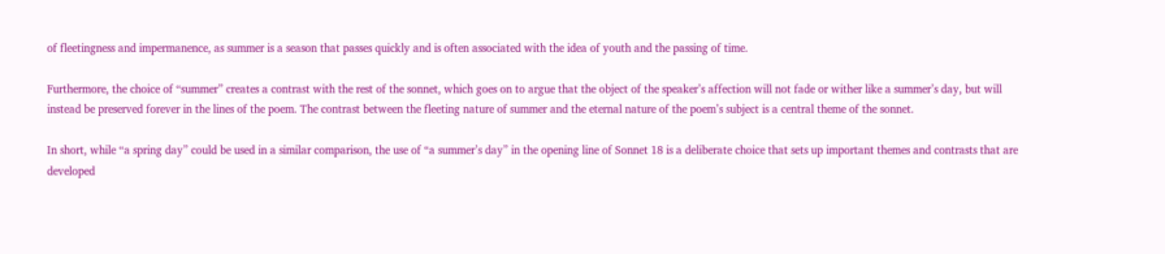of fleetingness and impermanence, as summer is a season that passes quickly and is often associated with the idea of youth and the passing of time.

Furthermore, the choice of “summer” creates a contrast with the rest of the sonnet, which goes on to argue that the object of the speaker’s affection will not fade or wither like a summer’s day, but will instead be preserved forever in the lines of the poem. The contrast between the fleeting nature of summer and the eternal nature of the poem’s subject is a central theme of the sonnet.

In short, while “a spring day” could be used in a similar comparison, the use of “a summer’s day” in the opening line of Sonnet 18 is a deliberate choice that sets up important themes and contrasts that are developed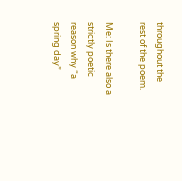throughout the rest of the poem.

Me: Is there also a strictly poetic reason why “a spring day”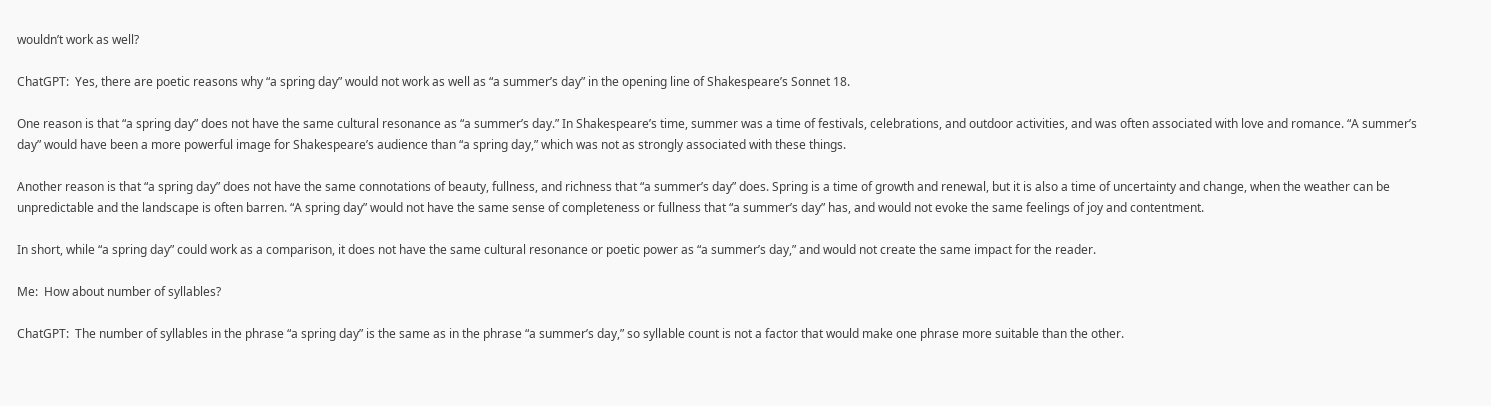wouldn’t work as well?

ChatGPT:  Yes, there are poetic reasons why “a spring day” would not work as well as “a summer’s day” in the opening line of Shakespeare’s Sonnet 18.

One reason is that “a spring day” does not have the same cultural resonance as “a summer’s day.” In Shakespeare’s time, summer was a time of festivals, celebrations, and outdoor activities, and was often associated with love and romance. “A summer’s day” would have been a more powerful image for Shakespeare’s audience than “a spring day,” which was not as strongly associated with these things.

Another reason is that “a spring day” does not have the same connotations of beauty, fullness, and richness that “a summer’s day” does. Spring is a time of growth and renewal, but it is also a time of uncertainty and change, when the weather can be unpredictable and the landscape is often barren. “A spring day” would not have the same sense of completeness or fullness that “a summer’s day” has, and would not evoke the same feelings of joy and contentment.

In short, while “a spring day” could work as a comparison, it does not have the same cultural resonance or poetic power as “a summer’s day,” and would not create the same impact for the reader.

Me:  How about number of syllables?

ChatGPT:  The number of syllables in the phrase “a spring day” is the same as in the phrase “a summer’s day,” so syllable count is not a factor that would make one phrase more suitable than the other.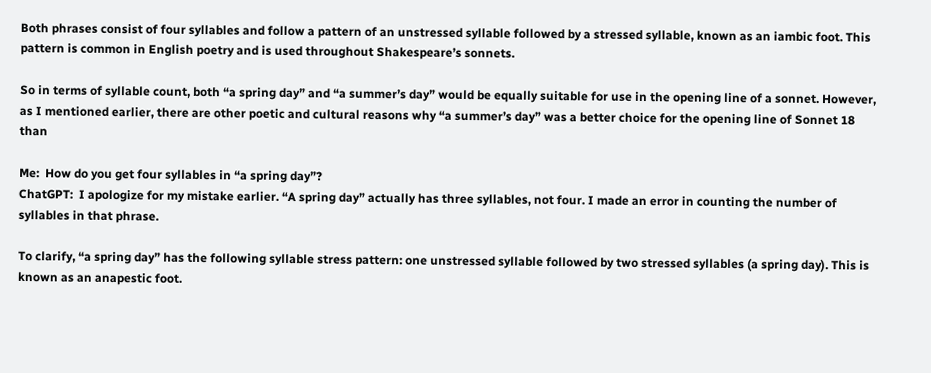Both phrases consist of four syllables and follow a pattern of an unstressed syllable followed by a stressed syllable, known as an iambic foot. This pattern is common in English poetry and is used throughout Shakespeare’s sonnets.

So in terms of syllable count, both “a spring day” and “a summer’s day” would be equally suitable for use in the opening line of a sonnet. However, as I mentioned earlier, there are other poetic and cultural reasons why “a summer’s day” was a better choice for the opening line of Sonnet 18 than

Me:  How do you get four syllables in “a spring day”?
ChatGPT:  I apologize for my mistake earlier. “A spring day” actually has three syllables, not four. I made an error in counting the number of syllables in that phrase.

To clarify, “a spring day” has the following syllable stress pattern: one unstressed syllable followed by two stressed syllables (a spring day). This is known as an anapestic foot.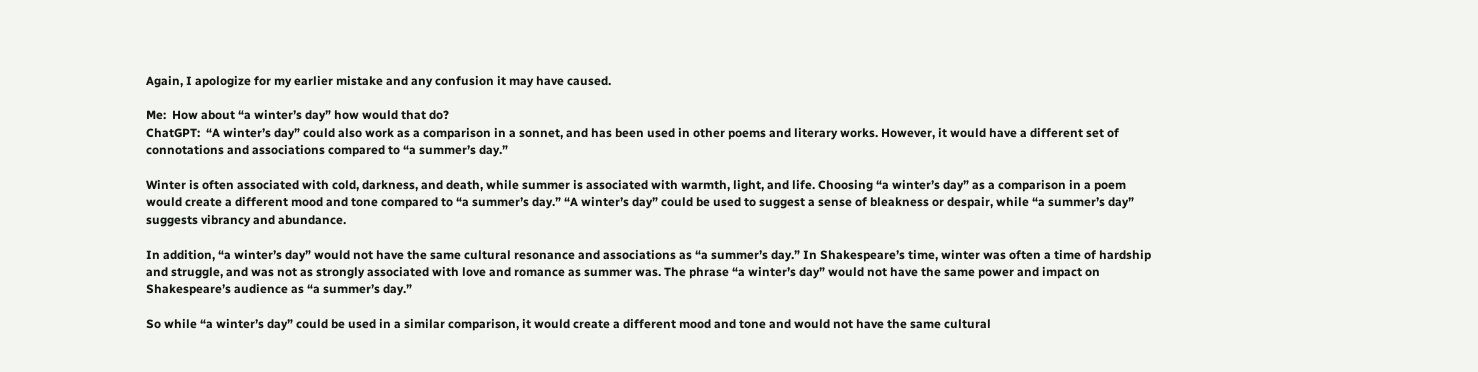Again, I apologize for my earlier mistake and any confusion it may have caused.

Me:  How about “a winter’s day” how would that do?
ChatGPT:  “A winter’s day” could also work as a comparison in a sonnet, and has been used in other poems and literary works. However, it would have a different set of connotations and associations compared to “a summer’s day.”

Winter is often associated with cold, darkness, and death, while summer is associated with warmth, light, and life. Choosing “a winter’s day” as a comparison in a poem would create a different mood and tone compared to “a summer’s day.” “A winter’s day” could be used to suggest a sense of bleakness or despair, while “a summer’s day” suggests vibrancy and abundance.

In addition, “a winter’s day” would not have the same cultural resonance and associations as “a summer’s day.” In Shakespeare’s time, winter was often a time of hardship and struggle, and was not as strongly associated with love and romance as summer was. The phrase “a winter’s day” would not have the same power and impact on Shakespeare’s audience as “a summer’s day.”

So while “a winter’s day” could be used in a similar comparison, it would create a different mood and tone and would not have the same cultural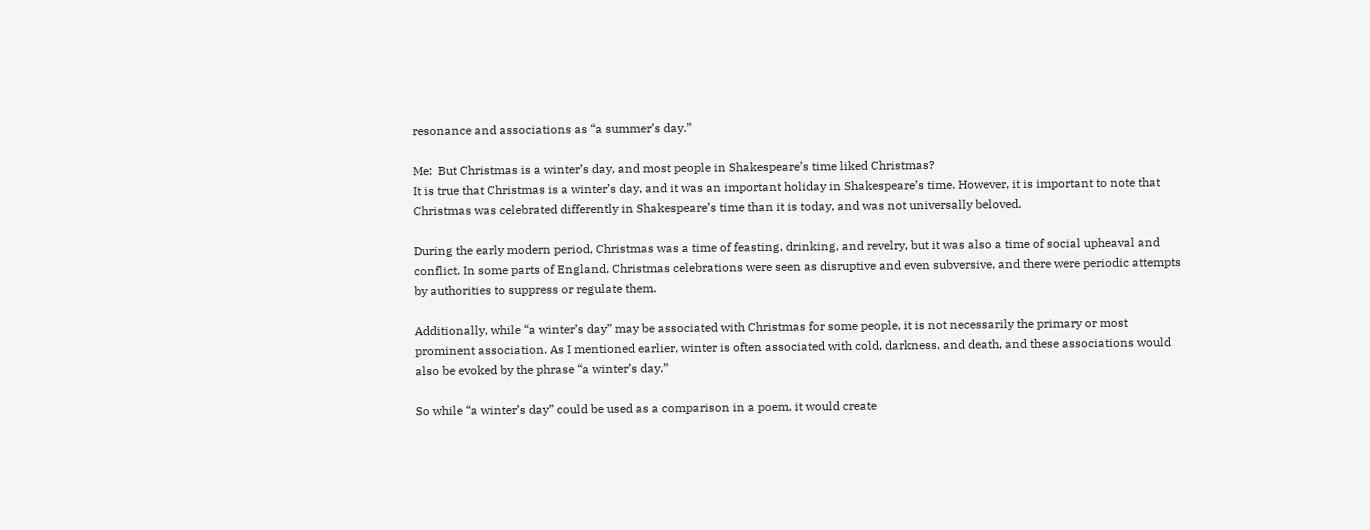resonance and associations as “a summer’s day.”

Me:  But Christmas is a winter’s day, and most people in Shakespeare’s time liked Christmas?
It is true that Christmas is a winter’s day, and it was an important holiday in Shakespeare’s time. However, it is important to note that Christmas was celebrated differently in Shakespeare’s time than it is today, and was not universally beloved.

During the early modern period, Christmas was a time of feasting, drinking, and revelry, but it was also a time of social upheaval and conflict. In some parts of England, Christmas celebrations were seen as disruptive and even subversive, and there were periodic attempts by authorities to suppress or regulate them.

Additionally, while “a winter’s day” may be associated with Christmas for some people, it is not necessarily the primary or most prominent association. As I mentioned earlier, winter is often associated with cold, darkness, and death, and these associations would also be evoked by the phrase “a winter’s day.”

So while “a winter’s day” could be used as a comparison in a poem, it would create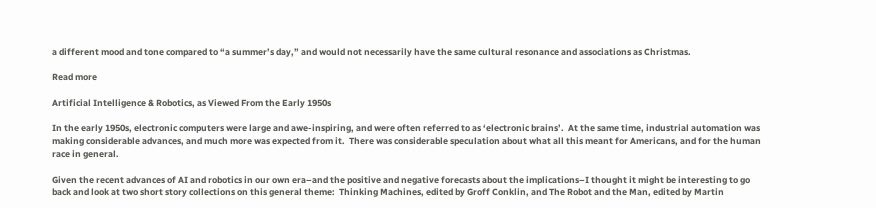a different mood and tone compared to “a summer’s day,” and would not necessarily have the same cultural resonance and associations as Christmas.

Read more

Artificial Intelligence & Robotics, as Viewed From the Early 1950s

In the early 1950s, electronic computers were large and awe-inspiring, and were often referred to as ‘electronic brains’.  At the same time, industrial automation was making considerable advances, and much more was expected from it.  There was considerable speculation about what all this meant for Americans, and for the human race in general.

Given the recent advances of AI and robotics in our own era–and the positive and negative forecasts about the implications–I thought it might be interesting to go back and look at two short story collections on this general theme:  Thinking Machines, edited by Groff Conklin, and The Robot and the Man, edited by Martin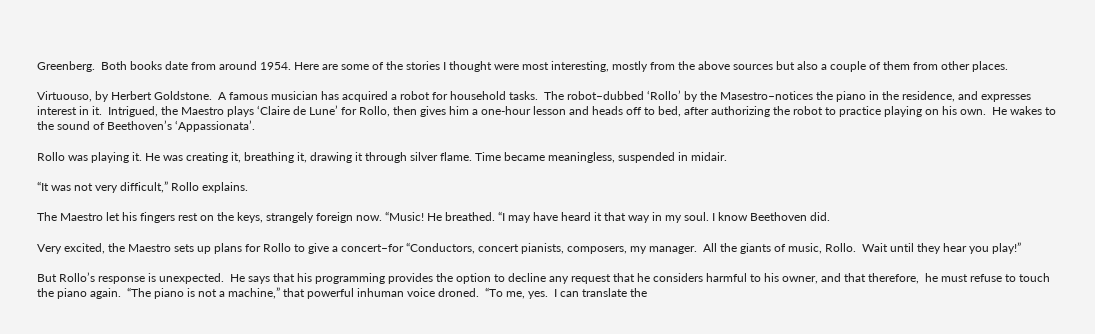Greenberg.  Both books date from around 1954. Here are some of the stories I thought were most interesting, mostly from the above sources but also a couple of them from other places.

Virtuouso, by Herbert Goldstone.  A famous musician has acquired a robot for household tasks.  The robot–dubbed ‘Rollo’ by the Masestro–notices the piano in the residence, and expresses interest in it.  Intrigued, the Maestro plays ‘Claire de Lune’ for Rollo, then gives him a one-hour lesson and heads off to bed, after authorizing the robot to practice playing on his own.  He wakes to the sound of Beethoven’s ‘Appassionata’.

Rollo was playing it. He was creating it, breathing it, drawing it through silver flame. Time became meaningless, suspended in midair.

“It was not very difficult,” Rollo explains.

The Maestro let his fingers rest on the keys, strangely foreign now. “Music! He breathed. “I may have heard it that way in my soul. I know Beethoven did.

Very excited, the Maestro sets up plans for Rollo to give a concert–for “Conductors, concert pianists, composers, my manager.  All the giants of music, Rollo.  Wait until they hear you play!”

But Rollo’s response is unexpected.  He says that his programming provides the option to decline any request that he considers harmful to his owner, and that therefore,  he must refuse to touch the piano again.  “The piano is not a machine,” that powerful inhuman voice droned.  “To me, yes.  I can translate the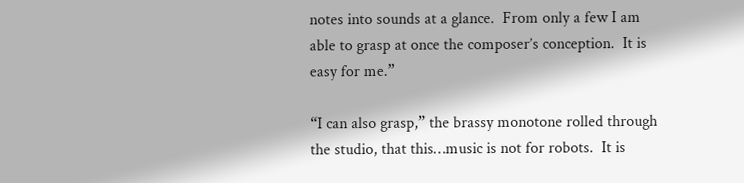notes into sounds at a glance.  From only a few I am able to grasp at once the composer’s conception.  It is easy for me.”

“I can also grasp,” the brassy monotone rolled through the studio, that this…music is not for robots.  It is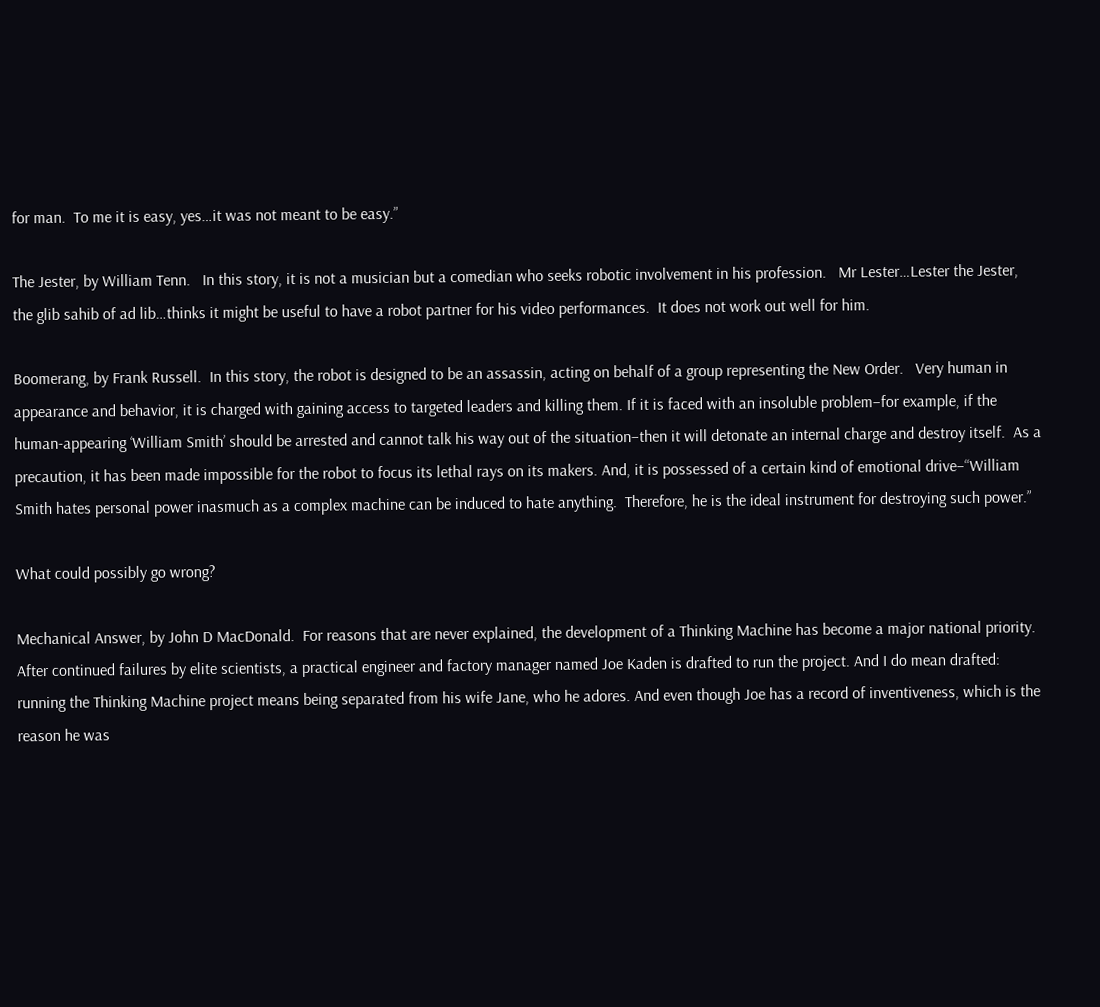for man.  To me it is easy, yes…it was not meant to be easy.”

The Jester, by William Tenn.   In this story, it is not a musician but a comedian who seeks robotic involvement in his profession.   Mr Lester…Lester the Jester, the glib sahib of ad lib…thinks it might be useful to have a robot partner for his video performances.  It does not work out well for him.

Boomerang, by Frank Russell.  In this story, the robot is designed to be an assassin, acting on behalf of a group representing the New Order.   Very human in appearance and behavior, it is charged with gaining access to targeted leaders and killing them. If it is faced with an insoluble problem–for example, if the human-appearing ‘William Smith’ should be arrested and cannot talk his way out of the situation–then it will detonate an internal charge and destroy itself.  As a precaution, it has been made impossible for the robot to focus its lethal rays on its makers. And, it is possessed of a certain kind of emotional drive–“William Smith hates personal power inasmuch as a complex machine can be induced to hate anything.  Therefore, he is the ideal instrument for destroying such power.”

What could possibly go wrong?

Mechanical Answer, by John D MacDonald.  For reasons that are never explained, the development of a Thinking Machine has become a major national priority. After continued failures by elite scientists, a practical engineer and factory manager named Joe Kaden is drafted to run the project. And I do mean drafted: running the Thinking Machine project means being separated from his wife Jane, who he adores. And even though Joe has a record of inventiveness, which is the reason he was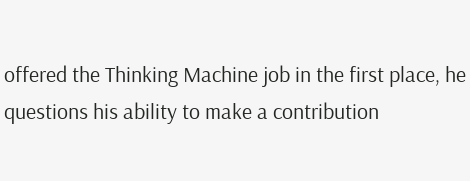offered the Thinking Machine job in the first place, he questions his ability to make a contribution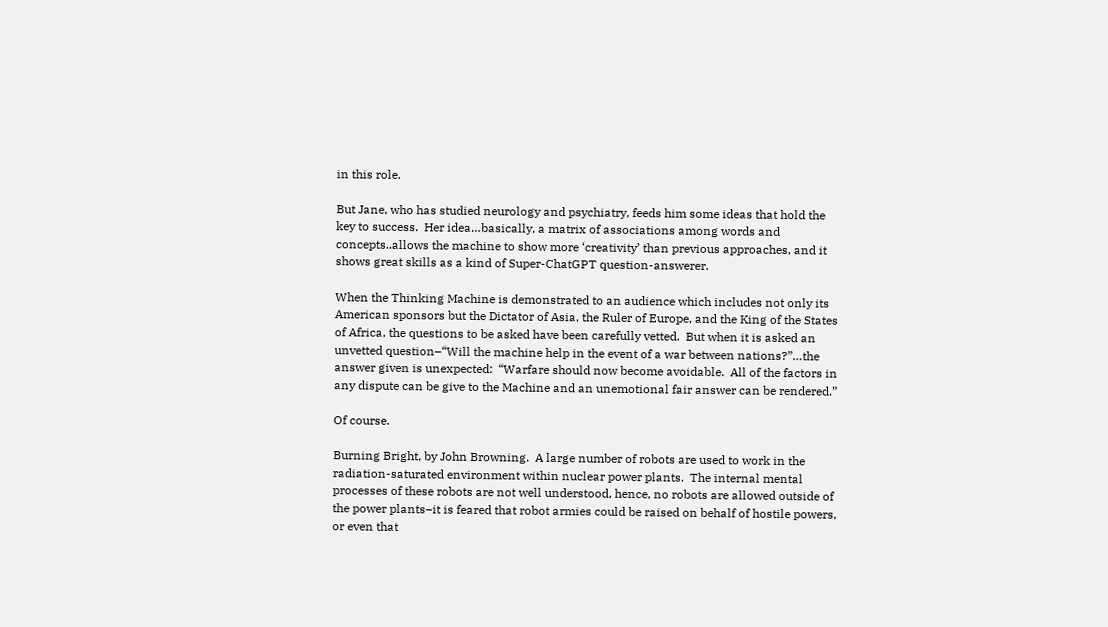in this role.

But Jane, who has studied neurology and psychiatry, feeds him some ideas that hold the key to success.  Her idea…basically, a matrix of associations among words and concepts..allows the machine to show more ‘creativity’ than previous approaches, and it shows great skills as a kind of Super-ChatGPT question-answerer.

When the Thinking Machine is demonstrated to an audience which includes not only its American sponsors but the Dictator of Asia, the Ruler of Europe, and the King of the States of Africa, the questions to be asked have been carefully vetted.  But when it is asked an unvetted question–“Will the machine help in the event of a war between nations?”…the answer given is unexpected:  “Warfare should now become avoidable.  All of the factors in any dispute can be give to the Machine and an unemotional fair answer can be rendered.”

Of course.

Burning Bright, by John Browning.  A large number of robots are used to work in the radiation-saturated environment within nuclear power plants.  The internal mental processes of these robots are not well understood, hence, no robots are allowed outside of the power plants–it is feared that robot armies could be raised on behalf of hostile powers, or even that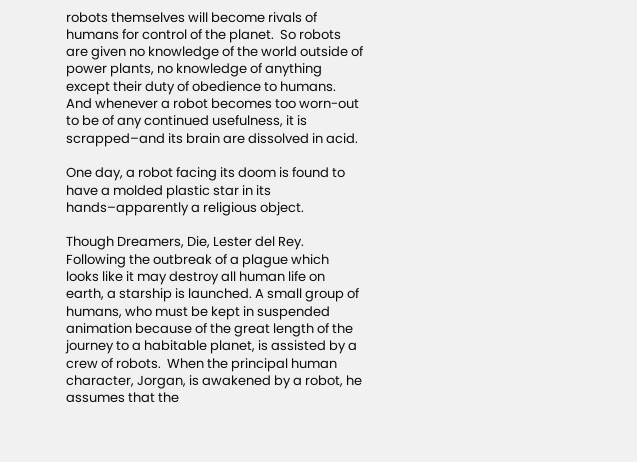robots themselves will become rivals of humans for control of the planet.  So robots are given no knowledge of the world outside of power plants, no knowledge of anything except their duty of obedience to humans.  And whenever a robot becomes too worn-out to be of any continued usefulness, it is scrapped–and its brain are dissolved in acid.

One day, a robot facing its doom is found to have a molded plastic star in its hands–apparently a religious object.

Though Dreamers, Die, Lester del Rey.  Following the outbreak of a plague which looks like it may destroy all human life on earth, a starship is launched. A small group of humans, who must be kept in suspended animation because of the great length of the journey to a habitable planet, is assisted by a crew of robots.  When the principal human character, Jorgan, is awakened by a robot, he assumes that the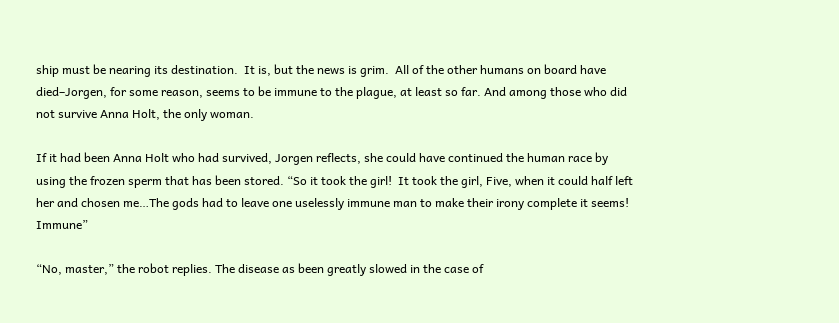ship must be nearing its destination.  It is, but the news is grim.  All of the other humans on board have died–Jorgen, for some reason, seems to be immune to the plague, at least so far. And among those who did not survive Anna Holt, the only woman.

If it had been Anna Holt who had survived, Jorgen reflects, she could have continued the human race by using the frozen sperm that has been stored. “So it took the girl!  It took the girl, Five, when it could half left her and chosen me…The gods had to leave one uselessly immune man to make their irony complete it seems!  Immune”

“No, master,” the robot replies. The disease as been greatly slowed in the case of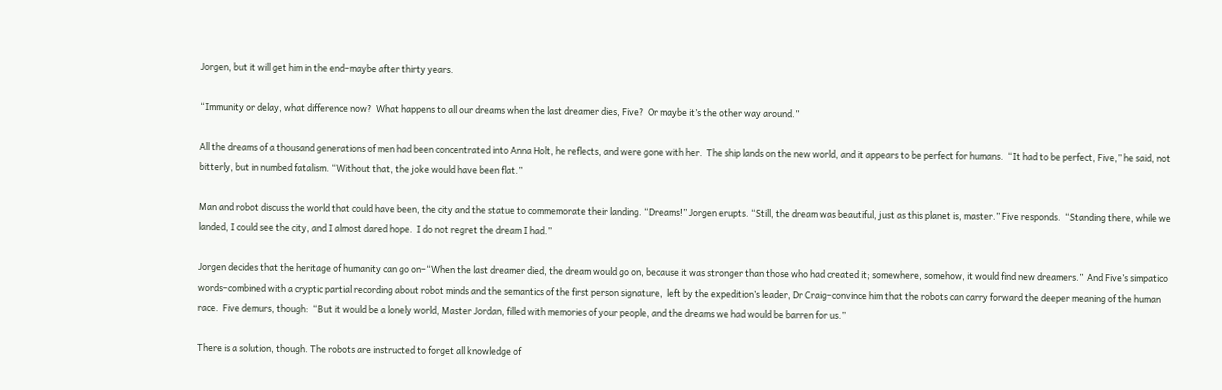Jorgen, but it will get him in the end–maybe after thirty years.

“Immunity or delay, what difference now?  What happens to all our dreams when the last dreamer dies, Five?  Or maybe it’s the other way around.”

All the dreams of a thousand generations of men had been concentrated into Anna Holt, he reflects, and were gone with her.  The ship lands on the new world, and it appears to be perfect for humans.  “It had to be perfect, Five,” he said, not bitterly, but in numbed fatalism. “Without that, the joke would have been flat.”

Man and robot discuss the world that could have been, the city and the statue to commemorate their landing. “Dreams!” Jorgen erupts. “Still, the dream was beautiful, just as this planet is, master.” Five responds.  “Standing there, while we landed, I could see the city, and I almost dared hope.  I do not regret the dream I had.”

Jorgen decides that the heritage of humanity can go on–“When the last dreamer died, the dream would go on, because it was stronger than those who had created it; somewhere, somehow, it would find new dreamers.”  And Five’s simpatico words–combined with a cryptic partial recording about robot minds and the semantics of the first person signature,  left by the expedition’s leader, Dr Craig–convince him that the robots can carry forward the deeper meaning of the human race.  Five demurs, though:  “But it would be a lonely world, Master Jordan, filled with memories of your people, and the dreams we had would be barren for us.”

There is a solution, though. The robots are instructed to forget all knowledge of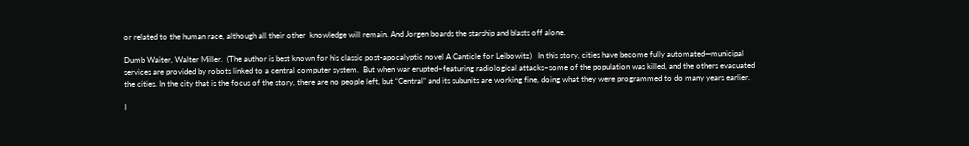or related to the human race, although all their other  knowledge will remain. And Jorgen boards the starship and blasts off alone.

Dumb Waiter, Walter Miller.  (The author is best known for his classic post-apocalyptic novel A Canticle for Leibowitz)   In this story, cities have become fully automated—municipal services are provided by robots linked to a central computer system.  But when war erupted–featuring radiological attacks–some of the population was killed, and the others evacuated the cities. In the city that is the focus of the story, there are no people left, but “Central” and its subunits are working fine, doing what they were programmed to do many years earlier.

I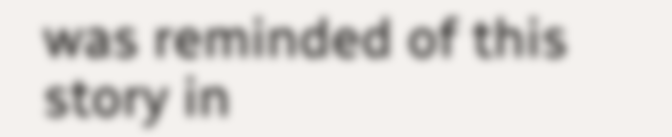was reminded of this story in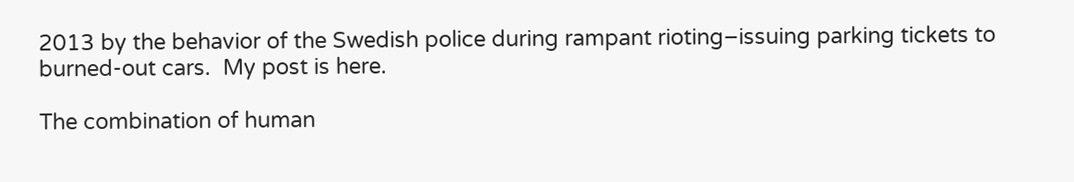2013 by the behavior of the Swedish police during rampant rioting–issuing parking tickets to burned-out cars.  My post is here.

The combination of human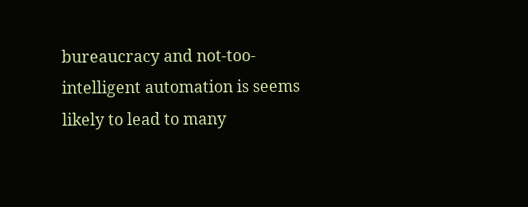bureaucracy and not-too-intelligent automation is seems likely to lead to many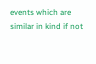events which are similar in kind if not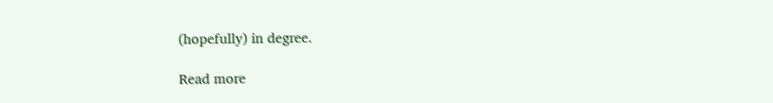(hopefully) in degree.

Read more